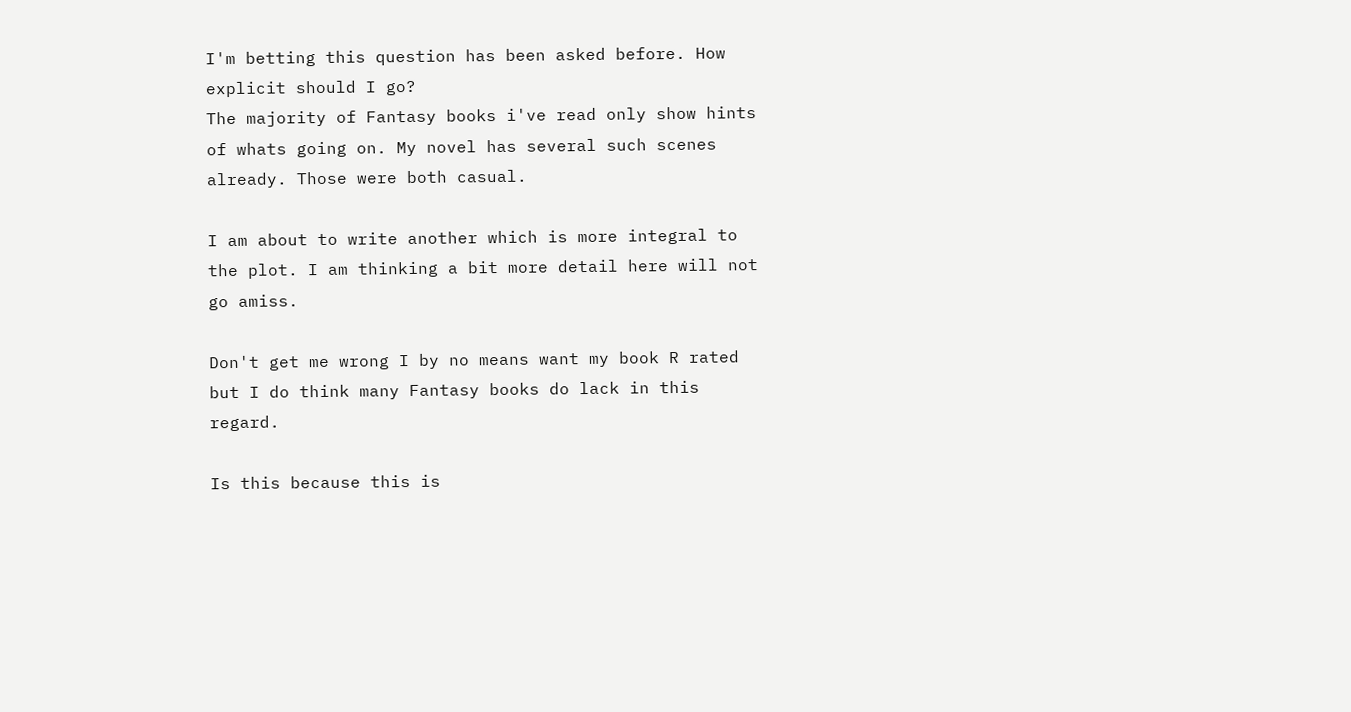I'm betting this question has been asked before. How explicit should I go?
The majority of Fantasy books i've read only show hints of whats going on. My novel has several such scenes already. Those were both casual.

I am about to write another which is more integral to the plot. I am thinking a bit more detail here will not go amiss.

Don't get me wrong I by no means want my book R rated but I do think many Fantasy books do lack in this regard.

Is this because this is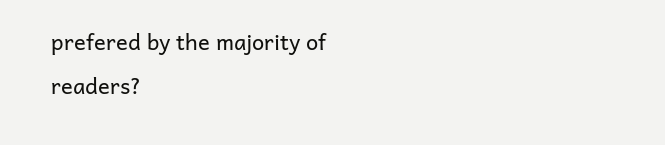prefered by the majority of readers?